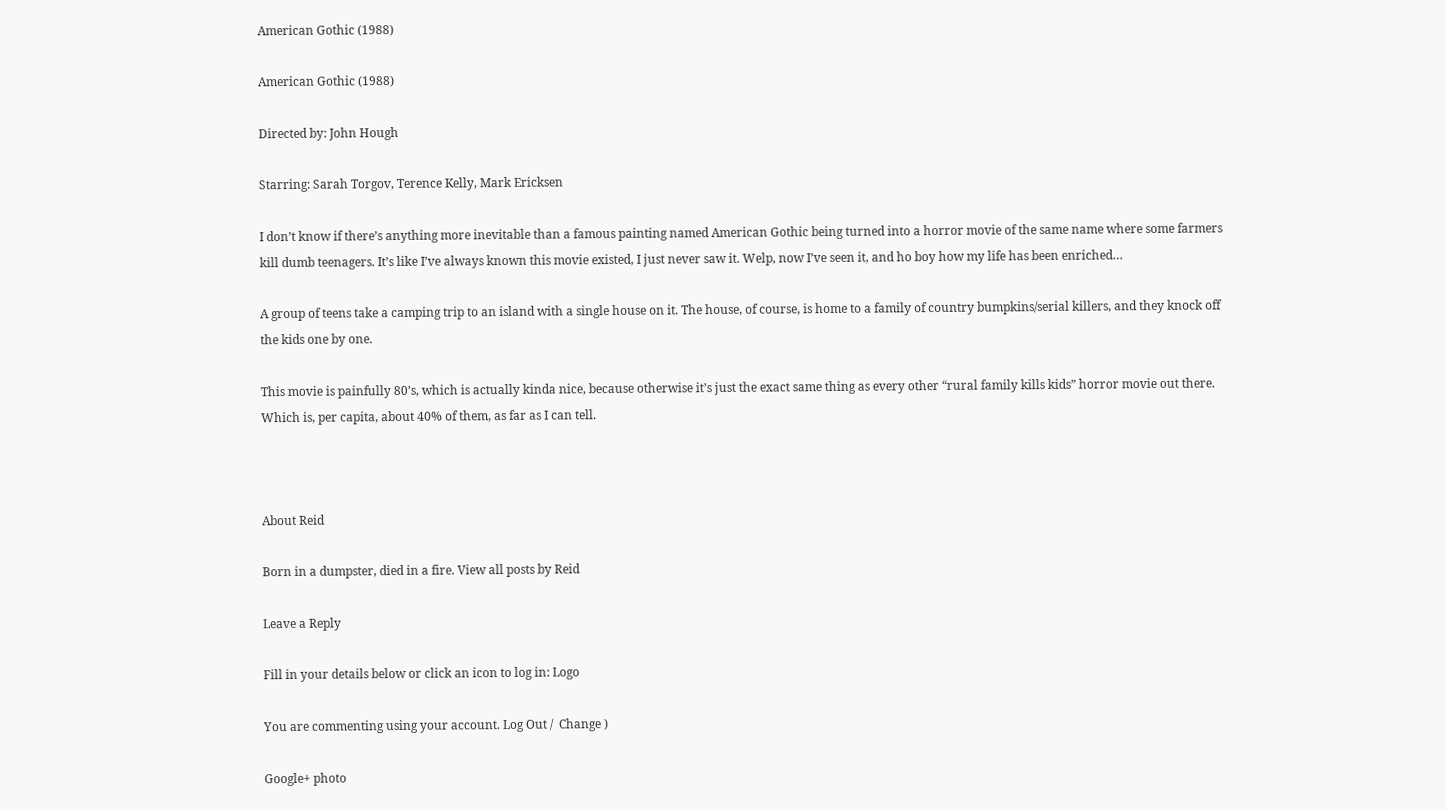American Gothic (1988)

American Gothic (1988)

Directed by: John Hough

Starring: Sarah Torgov, Terence Kelly, Mark Ericksen

I don’t know if there’s anything more inevitable than a famous painting named American Gothic being turned into a horror movie of the same name where some farmers kill dumb teenagers. It’s like I’ve always known this movie existed, I just never saw it. Welp, now I’ve seen it, and ho boy how my life has been enriched…

A group of teens take a camping trip to an island with a single house on it. The house, of course, is home to a family of country bumpkins/serial killers, and they knock off the kids one by one.

This movie is painfully 80’s, which is actually kinda nice, because otherwise it’s just the exact same thing as every other “rural family kills kids” horror movie out there. Which is, per capita, about 40% of them, as far as I can tell.



About Reid

Born in a dumpster, died in a fire. View all posts by Reid

Leave a Reply

Fill in your details below or click an icon to log in: Logo

You are commenting using your account. Log Out /  Change )

Google+ photo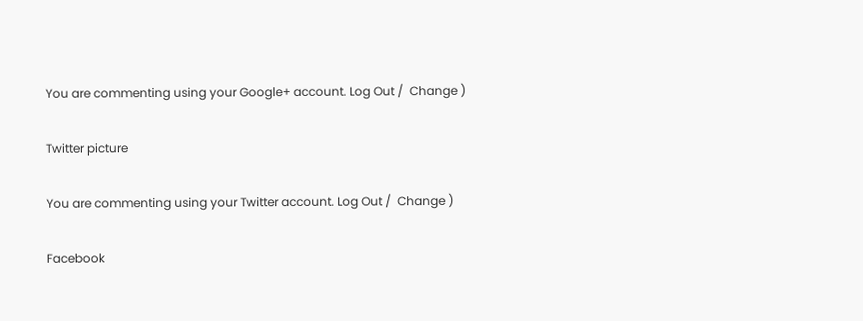You are commenting using your Google+ account. Log Out /  Change )

Twitter picture

You are commenting using your Twitter account. Log Out /  Change )

Facebook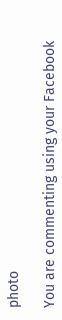photo

You are commenting using your Facebook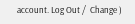account. Log Out /  Change )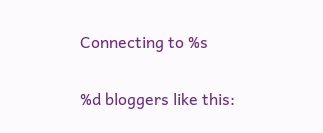Connecting to %s

%d bloggers like this: